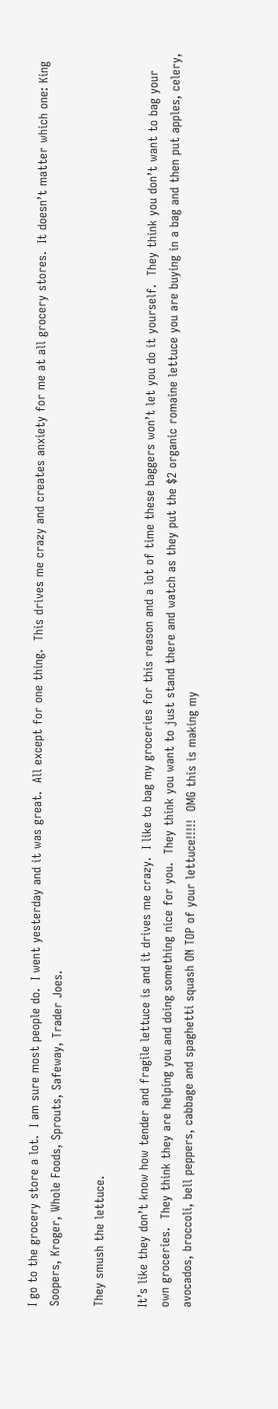I go to the grocery store a lot.  I am sure most people do.  I went yesterday and it was great.  All except for one thing.  This drives me crazy and creates anxiety for me at all grocery stores.  It doesn’t matter which one: King Soopers, Kroger, Whole Foods, Sprouts, Safeway, Trader Joes.

They smush the lettuce.

It’s like they don’t know how tender and fragile lettuce is and it drives me crazy.  I like to bag my groceries for this reason and a lot of time these baggers won’t let you do it yourself.  They think you don’t want to bag your own groceries.  They think they are helping you and doing something nice for you.  They think you want to just stand there and watch as they put the $2 organic romaine lettuce you are buying in a bag and then put apples, celery, avocados, broccoli, bell peppers, cabbage and spaghetti squash ON TOP of your lettuce!!!!!  OMG this is making my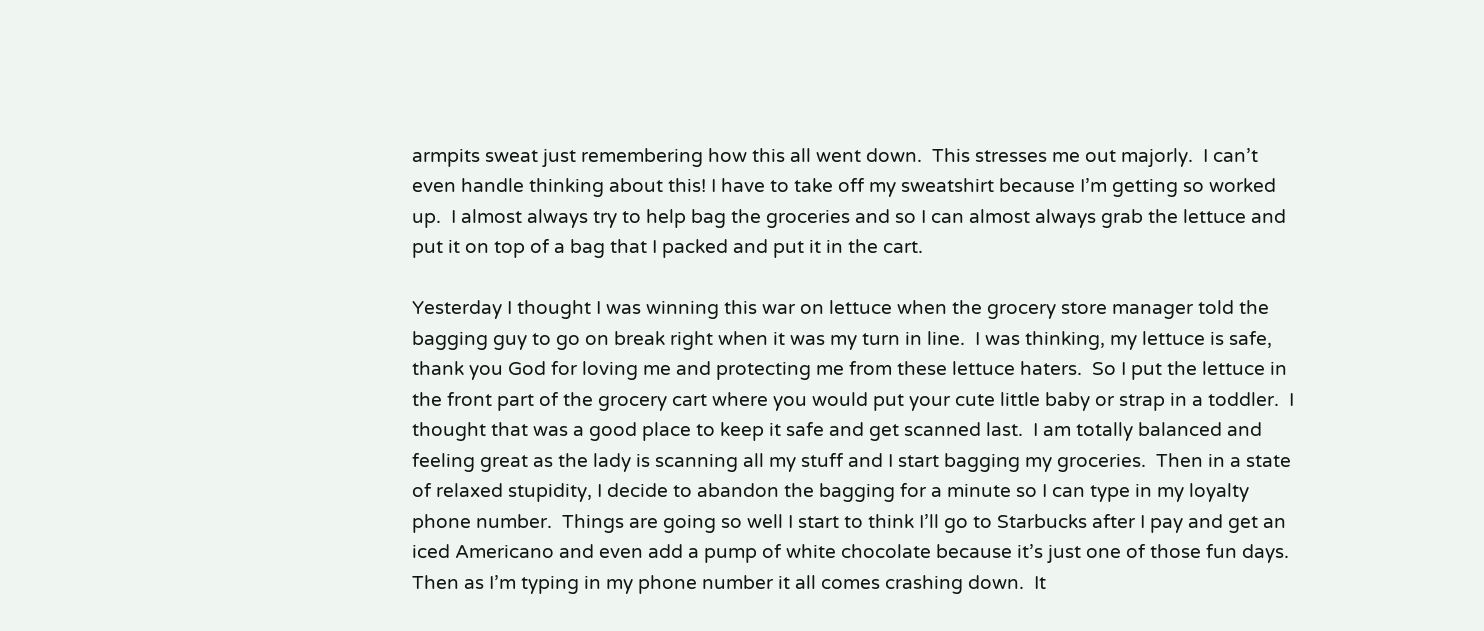armpits sweat just remembering how this all went down.  This stresses me out majorly.  I can’t even handle thinking about this! I have to take off my sweatshirt because I’m getting so worked up.  I almost always try to help bag the groceries and so I can almost always grab the lettuce and put it on top of a bag that I packed and put it in the cart.

Yesterday I thought I was winning this war on lettuce when the grocery store manager told the bagging guy to go on break right when it was my turn in line.  I was thinking, my lettuce is safe, thank you God for loving me and protecting me from these lettuce haters.  So I put the lettuce in the front part of the grocery cart where you would put your cute little baby or strap in a toddler.  I thought that was a good place to keep it safe and get scanned last.  I am totally balanced and feeling great as the lady is scanning all my stuff and I start bagging my groceries.  Then in a state of relaxed stupidity, I decide to abandon the bagging for a minute so I can type in my loyalty phone number.  Things are going so well I start to think I’ll go to Starbucks after I pay and get an iced Americano and even add a pump of white chocolate because it’s just one of those fun days.  Then as I’m typing in my phone number it all comes crashing down.  It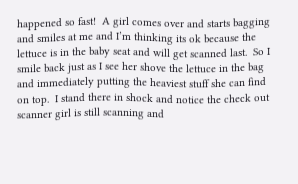happened so fast!  A girl comes over and starts bagging and smiles at me and I’m thinking its ok because the lettuce is in the baby seat and will get scanned last.  So I smile back just as I see her shove the lettuce in the bag and immediately putting the heaviest stuff she can find on top.  I stand there in shock and notice the check out scanner girl is still scanning and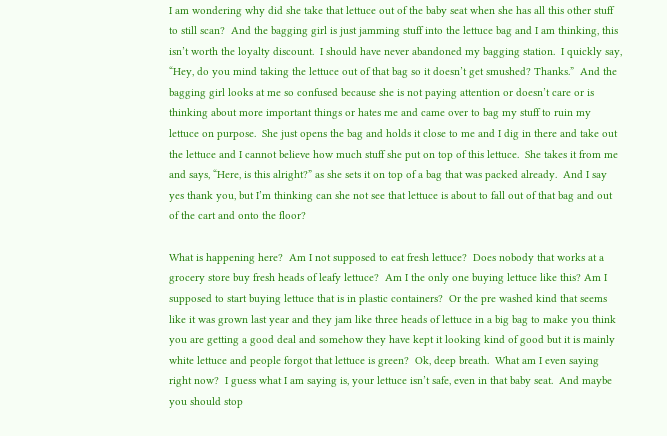I am wondering why did she take that lettuce out of the baby seat when she has all this other stuff to still scan?  And the bagging girl is just jamming stuff into the lettuce bag and I am thinking, this isn’t worth the loyalty discount.  I should have never abandoned my bagging station.  I quickly say, “Hey, do you mind taking the lettuce out of that bag so it doesn’t get smushed? Thanks.”  And the bagging girl looks at me so confused because she is not paying attention or doesn’t care or is thinking about more important things or hates me and came over to bag my stuff to ruin my lettuce on purpose.  She just opens the bag and holds it close to me and I dig in there and take out the lettuce and I cannot believe how much stuff she put on top of this lettuce.  She takes it from me and says, “Here, is this alright?” as she sets it on top of a bag that was packed already.  And I say yes thank you, but I’m thinking can she not see that lettuce is about to fall out of that bag and out of the cart and onto the floor?

What is happening here?  Am I not supposed to eat fresh lettuce?  Does nobody that works at a grocery store buy fresh heads of leafy lettuce?  Am I the only one buying lettuce like this? Am I supposed to start buying lettuce that is in plastic containers?  Or the pre washed kind that seems like it was grown last year and they jam like three heads of lettuce in a big bag to make you think you are getting a good deal and somehow they have kept it looking kind of good but it is mainly white lettuce and people forgot that lettuce is green?  Ok, deep breath.  What am I even saying right now?  I guess what I am saying is, your lettuce isn’t safe, even in that baby seat.  And maybe you should stop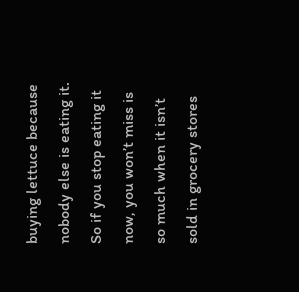buying lettuce because nobody else is eating it.  So if you stop eating it now, you won’t miss is so much when it isn’t sold in grocery stores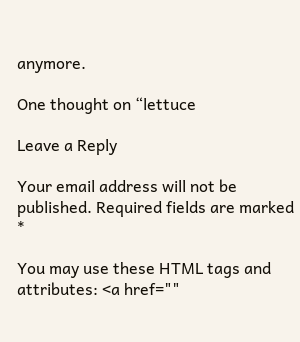anymore.

One thought on “lettuce

Leave a Reply

Your email address will not be published. Required fields are marked *

You may use these HTML tags and attributes: <a href=""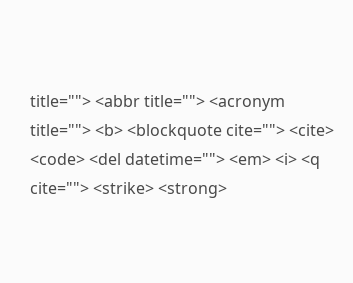title=""> <abbr title=""> <acronym title=""> <b> <blockquote cite=""> <cite> <code> <del datetime=""> <em> <i> <q cite=""> <strike> <strong>